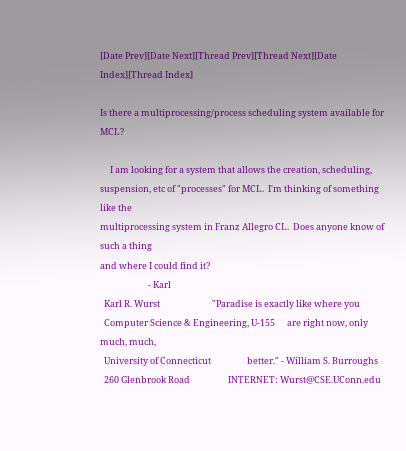[Date Prev][Date Next][Thread Prev][Thread Next][Date Index][Thread Index]

Is there a multiprocessing/process scheduling system available for MCL?

     I am looking for a system that allows the creation, scheduling,
suspension, etc of "processes" for MCL.  I'm thinking of something like the
multiprocessing system in Franz Allegro CL.  Does anyone know of such a thing
and where I could find it?
                        - Karl
  Karl R. Wurst                          "Paradise is exactly like where you
  Computer Science & Engineering, U-155      are right now, only much, much,
  University of Connecticut                  better." - William S. Burroughs
  260 Glenbrook Road                   INTERNET: Wurst@CSE.UConn.edu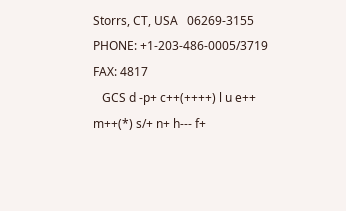Storrs, CT, USA   06269-3155         PHONE: +1-203-486-0005/3719 FAX: 4817
   GCS d -p+ c++(++++) l u e++ m++(*) s/+ n+ h--- f+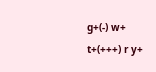g+(-) w+ t+(+++) r y+